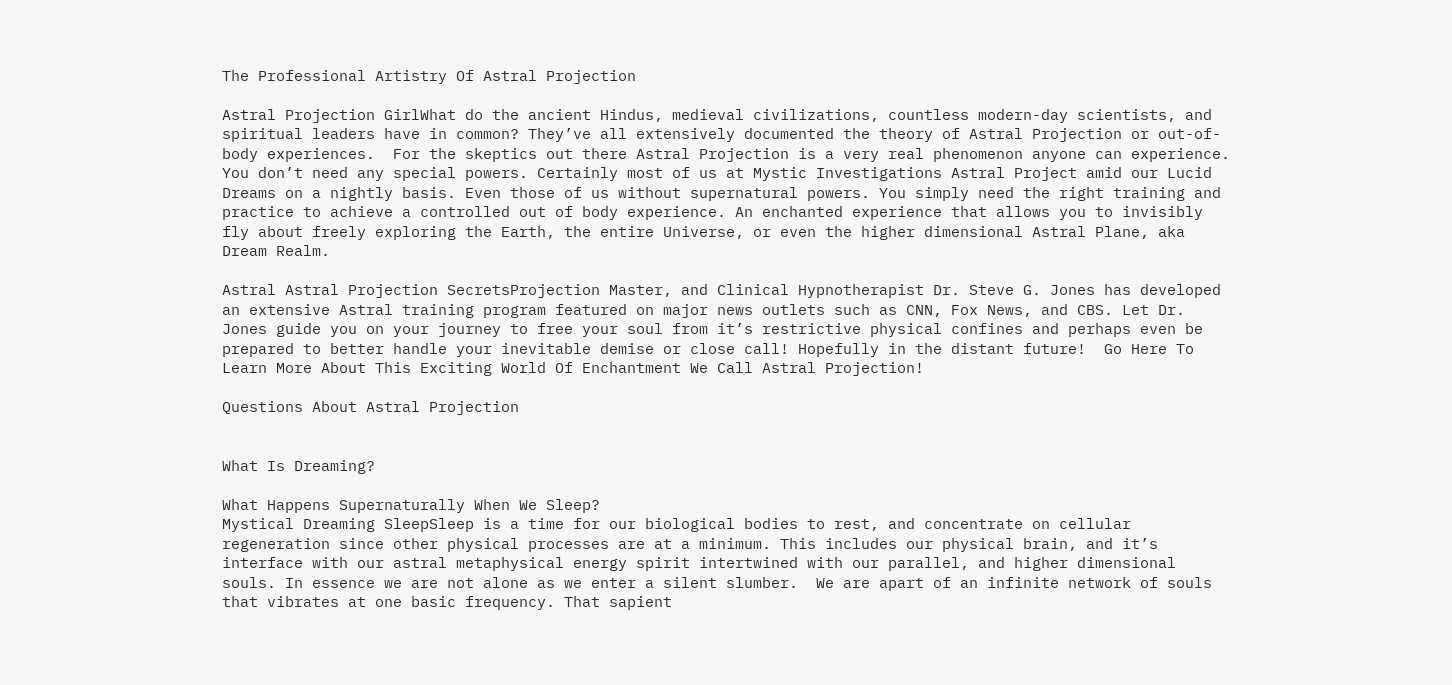The Professional Artistry Of Astral Projection

Astral Projection GirlWhat do the ancient Hindus, medieval civilizations, countless modern-day scientists, and spiritual leaders have in common? They’ve all extensively documented the theory of Astral Projection or out-of-body experiences.  For the skeptics out there Astral Projection is a very real phenomenon anyone can experience. You don’t need any special powers. Certainly most of us at Mystic Investigations Astral Project amid our Lucid Dreams on a nightly basis. Even those of us without supernatural powers. You simply need the right training and practice to achieve a controlled out of body experience. An enchanted experience that allows you to invisibly fly about freely exploring the Earth, the entire Universe, or even the higher dimensional Astral Plane, aka Dream Realm.

Astral Astral Projection SecretsProjection Master, and Clinical Hypnotherapist Dr. Steve G. Jones has developed an extensive Astral training program featured on major news outlets such as CNN, Fox News, and CBS. Let Dr. Jones guide you on your journey to free your soul from it’s restrictive physical confines and perhaps even be prepared to better handle your inevitable demise or close call! Hopefully in the distant future!  Go Here To Learn More About This Exciting World Of Enchantment We Call Astral Projection!

Questions About Astral Projection


What Is Dreaming?

What Happens Supernaturally When We Sleep?
Mystical Dreaming SleepSleep is a time for our biological bodies to rest, and concentrate on cellular regeneration since other physical processes are at a minimum. This includes our physical brain, and it’s interface with our astral metaphysical energy spirit intertwined with our parallel, and higher dimensional souls. In essence we are not alone as we enter a silent slumber.  We are apart of an infinite network of souls that vibrates at one basic frequency. That sapient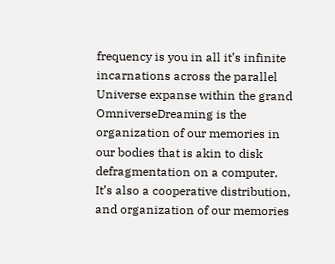frequency is you in all it’s infinite incarnations across the parallel Universe expanse within the grand OmniverseDreaming is the organization of our memories in our bodies that is akin to disk defragmentation on a computer.  It’s also a cooperative distribution, and organization of our memories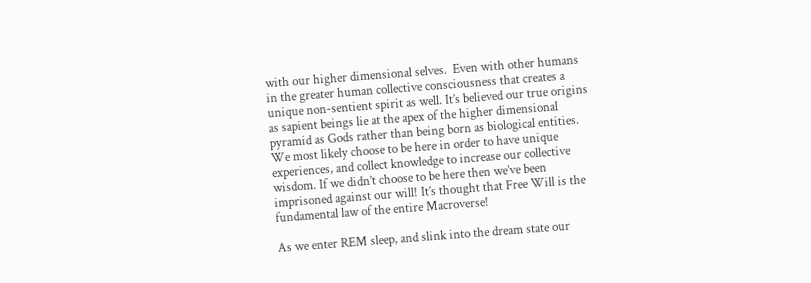with our higher dimensional selves.  Even with other humans in the greater human collective consciousness that creates a unique non-sentient spirit as well. It’s believed our true origins as sapient beings lie at the apex of the higher dimensional pyramid as Gods rather than being born as biological entities.  We most likely choose to be here in order to have unique experiences, and collect knowledge to increase our collective wisdom. If we didn’t choose to be here then we’ve been imprisoned against our will! It’s thought that Free Will is the fundamental law of the entire Macroverse!

As we enter REM sleep, and slink into the dream state our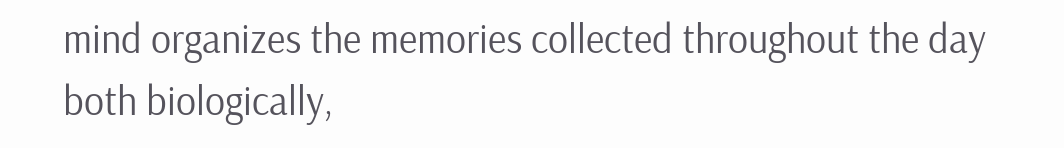mind organizes the memories collected throughout the day both biologically,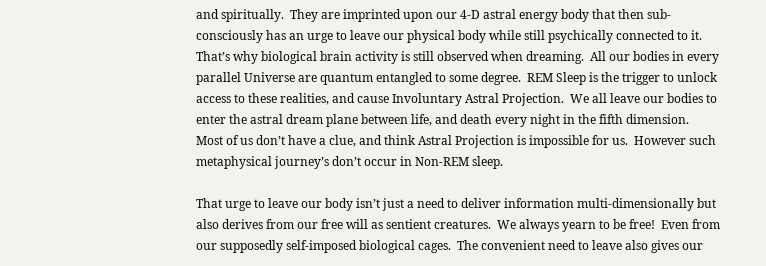and spiritually.  They are imprinted upon our 4-D astral energy body that then sub-consciously has an urge to leave our physical body while still psychically connected to it.  That’s why biological brain activity is still observed when dreaming.  All our bodies in every parallel Universe are quantum entangled to some degree.  REM Sleep is the trigger to unlock access to these realities, and cause Involuntary Astral Projection.  We all leave our bodies to enter the astral dream plane between life, and death every night in the fifth dimension.  Most of us don’t have a clue, and think Astral Projection is impossible for us.  However such metaphysical journey’s don’t occur in Non-REM sleep.

That urge to leave our body isn’t just a need to deliver information multi-dimensionally but also derives from our free will as sentient creatures.  We always yearn to be free!  Even from our supposedly self-imposed biological cages.  The convenient need to leave also gives our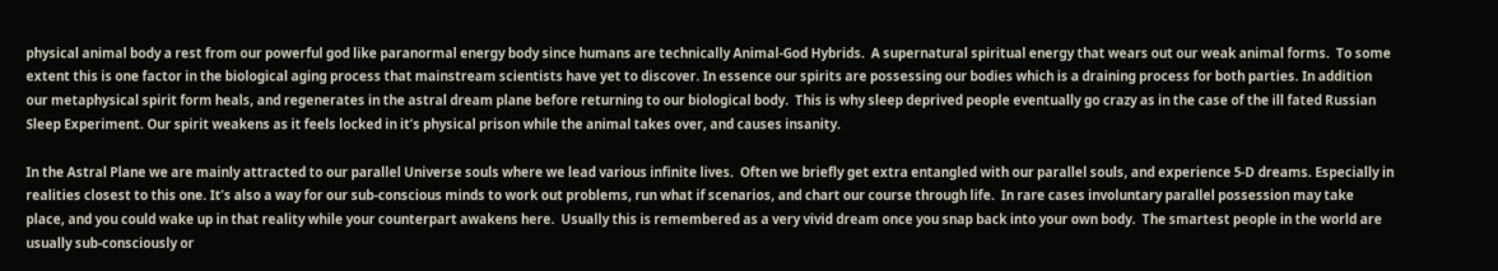physical animal body a rest from our powerful god like paranormal energy body since humans are technically Animal-God Hybrids.  A supernatural spiritual energy that wears out our weak animal forms.  To some extent this is one factor in the biological aging process that mainstream scientists have yet to discover. In essence our spirits are possessing our bodies which is a draining process for both parties. In addition our metaphysical spirit form heals, and regenerates in the astral dream plane before returning to our biological body.  This is why sleep deprived people eventually go crazy as in the case of the ill fated Russian Sleep Experiment. Our spirit weakens as it feels locked in it’s physical prison while the animal takes over, and causes insanity.

In the Astral Plane we are mainly attracted to our parallel Universe souls where we lead various infinite lives.  Often we briefly get extra entangled with our parallel souls, and experience 5-D dreams. Especially in realities closest to this one. It’s also a way for our sub-conscious minds to work out problems, run what if scenarios, and chart our course through life.  In rare cases involuntary parallel possession may take place, and you could wake up in that reality while your counterpart awakens here.  Usually this is remembered as a very vivid dream once you snap back into your own body.  The smartest people in the world are usually sub-consciously or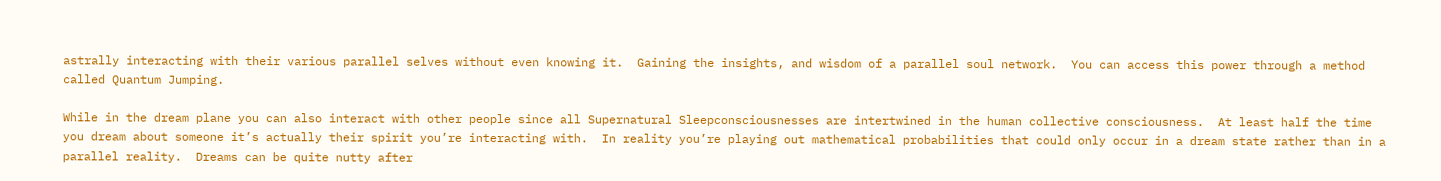astrally interacting with their various parallel selves without even knowing it.  Gaining the insights, and wisdom of a parallel soul network.  You can access this power through a method called Quantum Jumping.

While in the dream plane you can also interact with other people since all Supernatural Sleepconsciousnesses are intertwined in the human collective consciousness.  At least half the time you dream about someone it’s actually their spirit you’re interacting with.  In reality you’re playing out mathematical probabilities that could only occur in a dream state rather than in a parallel reality.  Dreams can be quite nutty after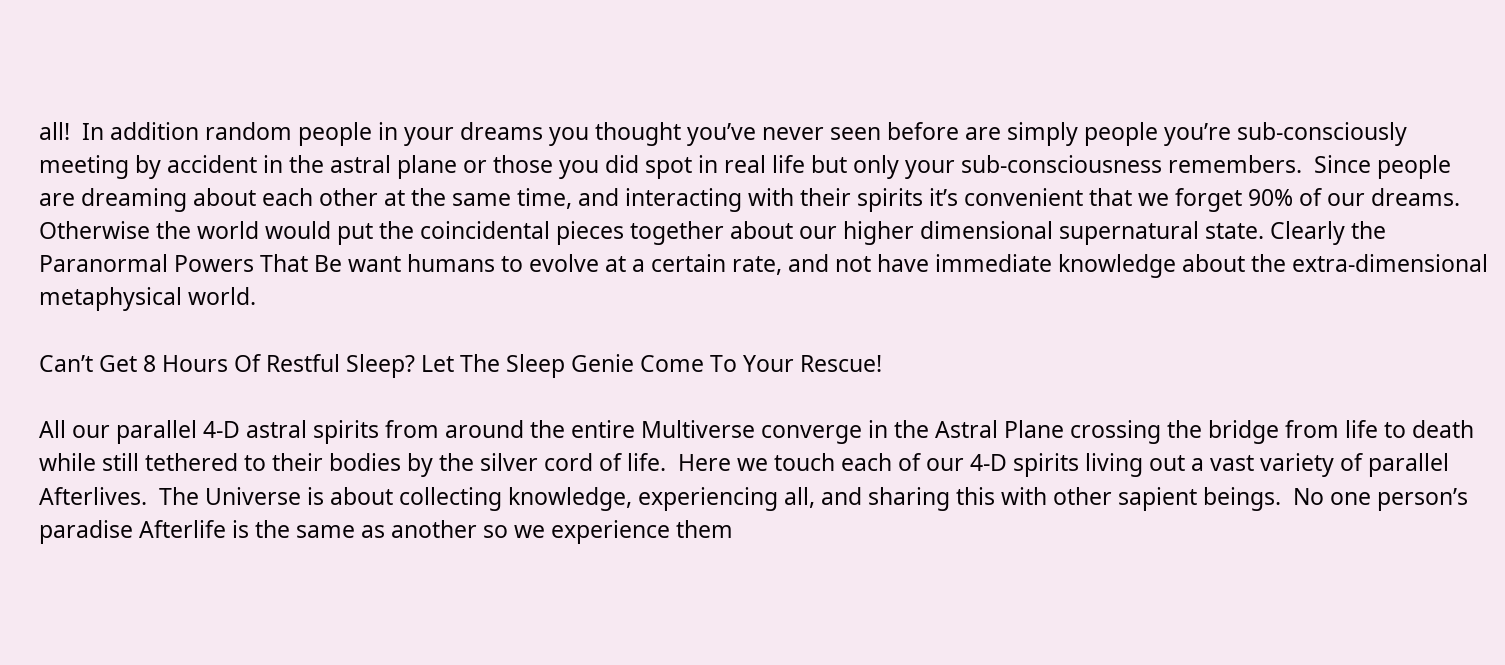all!  In addition random people in your dreams you thought you’ve never seen before are simply people you’re sub-consciously meeting by accident in the astral plane or those you did spot in real life but only your sub-consciousness remembers.  Since people are dreaming about each other at the same time, and interacting with their spirits it’s convenient that we forget 90% of our dreams.  Otherwise the world would put the coincidental pieces together about our higher dimensional supernatural state. Clearly the Paranormal Powers That Be want humans to evolve at a certain rate, and not have immediate knowledge about the extra-dimensional metaphysical world.

Can’t Get 8 Hours Of Restful Sleep? Let The Sleep Genie Come To Your Rescue!

All our parallel 4-D astral spirits from around the entire Multiverse converge in the Astral Plane crossing the bridge from life to death while still tethered to their bodies by the silver cord of life.  Here we touch each of our 4-D spirits living out a vast variety of parallel Afterlives.  The Universe is about collecting knowledge, experiencing all, and sharing this with other sapient beings.  No one person’s paradise Afterlife is the same as another so we experience them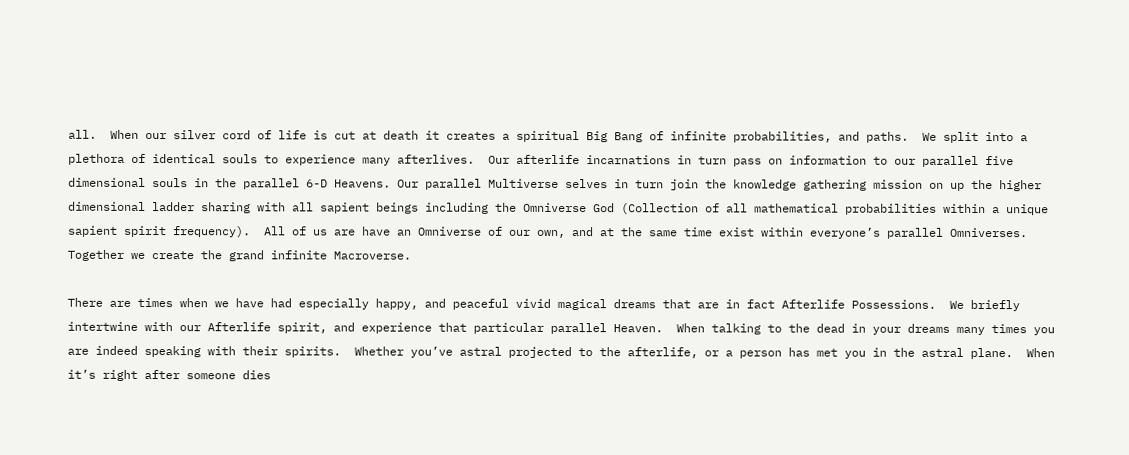all.  When our silver cord of life is cut at death it creates a spiritual Big Bang of infinite probabilities, and paths.  We split into a plethora of identical souls to experience many afterlives.  Our afterlife incarnations in turn pass on information to our parallel five dimensional souls in the parallel 6-D Heavens. Our parallel Multiverse selves in turn join the knowledge gathering mission on up the higher dimensional ladder sharing with all sapient beings including the Omniverse God (Collection of all mathematical probabilities within a unique sapient spirit frequency).  All of us are have an Omniverse of our own, and at the same time exist within everyone’s parallel Omniverses.  Together we create the grand infinite Macroverse.

There are times when we have had especially happy, and peaceful vivid magical dreams that are in fact Afterlife Possessions.  We briefly intertwine with our Afterlife spirit, and experience that particular parallel Heaven.  When talking to the dead in your dreams many times you are indeed speaking with their spirits.  Whether you’ve astral projected to the afterlife, or a person has met you in the astral plane.  When it’s right after someone dies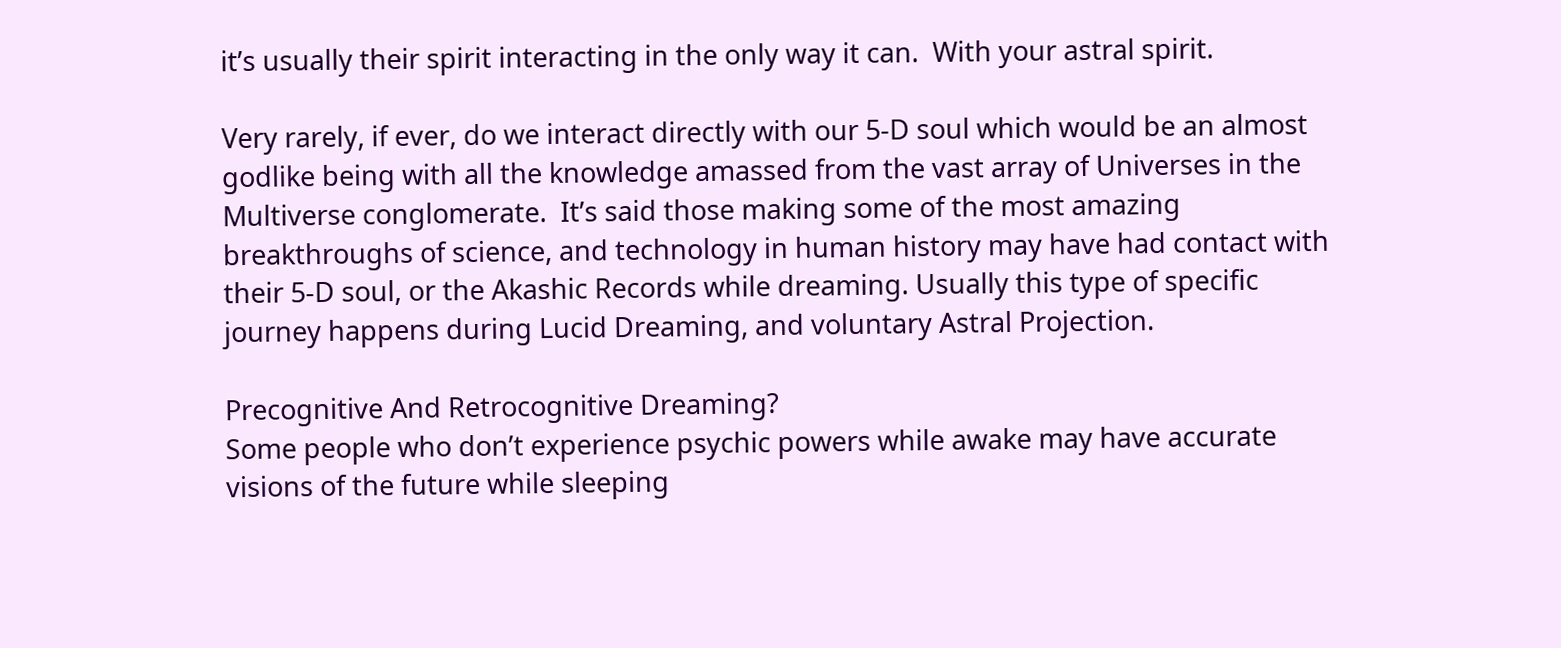it’s usually their spirit interacting in the only way it can.  With your astral spirit.

Very rarely, if ever, do we interact directly with our 5-D soul which would be an almost godlike being with all the knowledge amassed from the vast array of Universes in the Multiverse conglomerate.  It’s said those making some of the most amazing breakthroughs of science, and technology in human history may have had contact with their 5-D soul, or the Akashic Records while dreaming. Usually this type of specific journey happens during Lucid Dreaming, and voluntary Astral Projection.

Precognitive And Retrocognitive Dreaming?
Some people who don’t experience psychic powers while awake may have accurate visions of the future while sleeping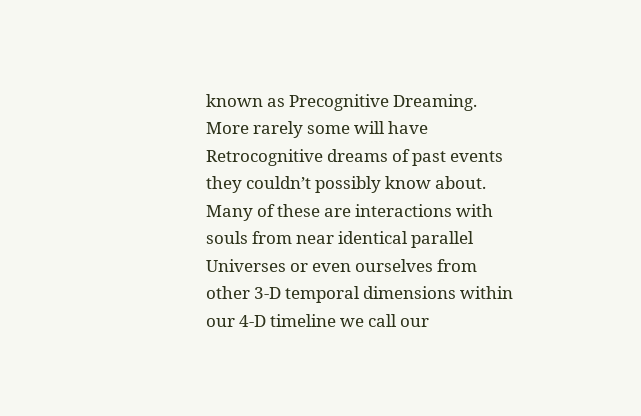known as Precognitive Dreaming.  More rarely some will have Retrocognitive dreams of past events they couldn’t possibly know about.  Many of these are interactions with souls from near identical parallel Universes or even ourselves from other 3-D temporal dimensions within our 4-D timeline we call our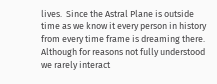lives.  Since the Astral Plane is outside time as we know it every person in history from every time frame is dreaming there. Although for reasons not fully understood we rarely interact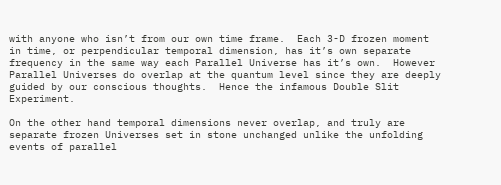with anyone who isn’t from our own time frame.  Each 3-D frozen moment in time, or perpendicular temporal dimension, has it’s own separate frequency in the same way each Parallel Universe has it’s own.  However Parallel Universes do overlap at the quantum level since they are deeply guided by our conscious thoughts.  Hence the infamous Double Slit Experiment.

On the other hand temporal dimensions never overlap, and truly are separate frozen Universes set in stone unchanged unlike the unfolding events of parallel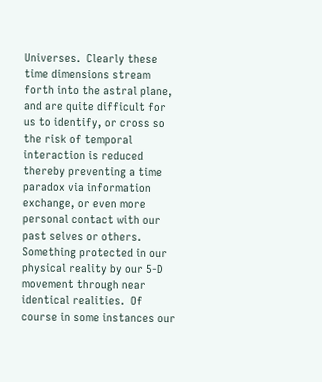Universes.  Clearly these time dimensions stream forth into the astral plane, and are quite difficult for us to identify, or cross so the risk of temporal interaction is reduced thereby preventing a time paradox via information exchange, or even more personal contact with our past selves or others.  Something protected in our physical reality by our 5-D movement through near identical realities.  Of course in some instances our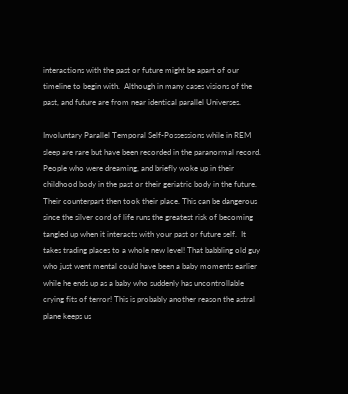interactions with the past or future might be apart of our timeline to begin with.  Although in many cases visions of the past, and future are from near identical parallel Universes.

Involuntary Parallel Temporal Self-Possessions while in REM sleep are rare but have been recorded in the paranormal record. People who were dreaming, and briefly woke up in their childhood body in the past or their geriatric body in the future.  Their counterpart then took their place. This can be dangerous since the silver cord of life runs the greatest risk of becoming tangled up when it interacts with your past or future self.  It takes trading places to a whole new level! That babbling old guy who just went mental could have been a baby moments earlier while he ends up as a baby who suddenly has uncontrollable crying fits of terror! This is probably another reason the astral plane keeps us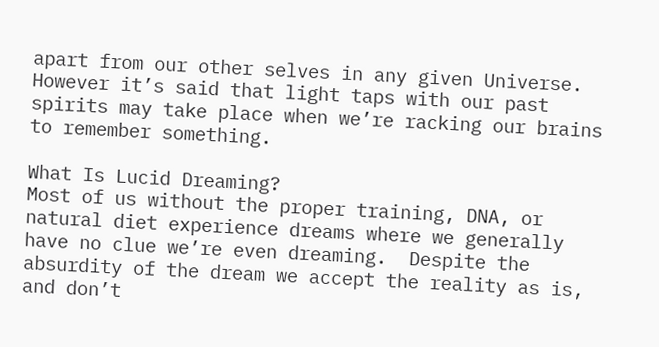apart from our other selves in any given Universe.  However it’s said that light taps with our past spirits may take place when we’re racking our brains to remember something.

What Is Lucid Dreaming?
Most of us without the proper training, DNA, or natural diet experience dreams where we generally have no clue we’re even dreaming.  Despite the absurdity of the dream we accept the reality as is, and don’t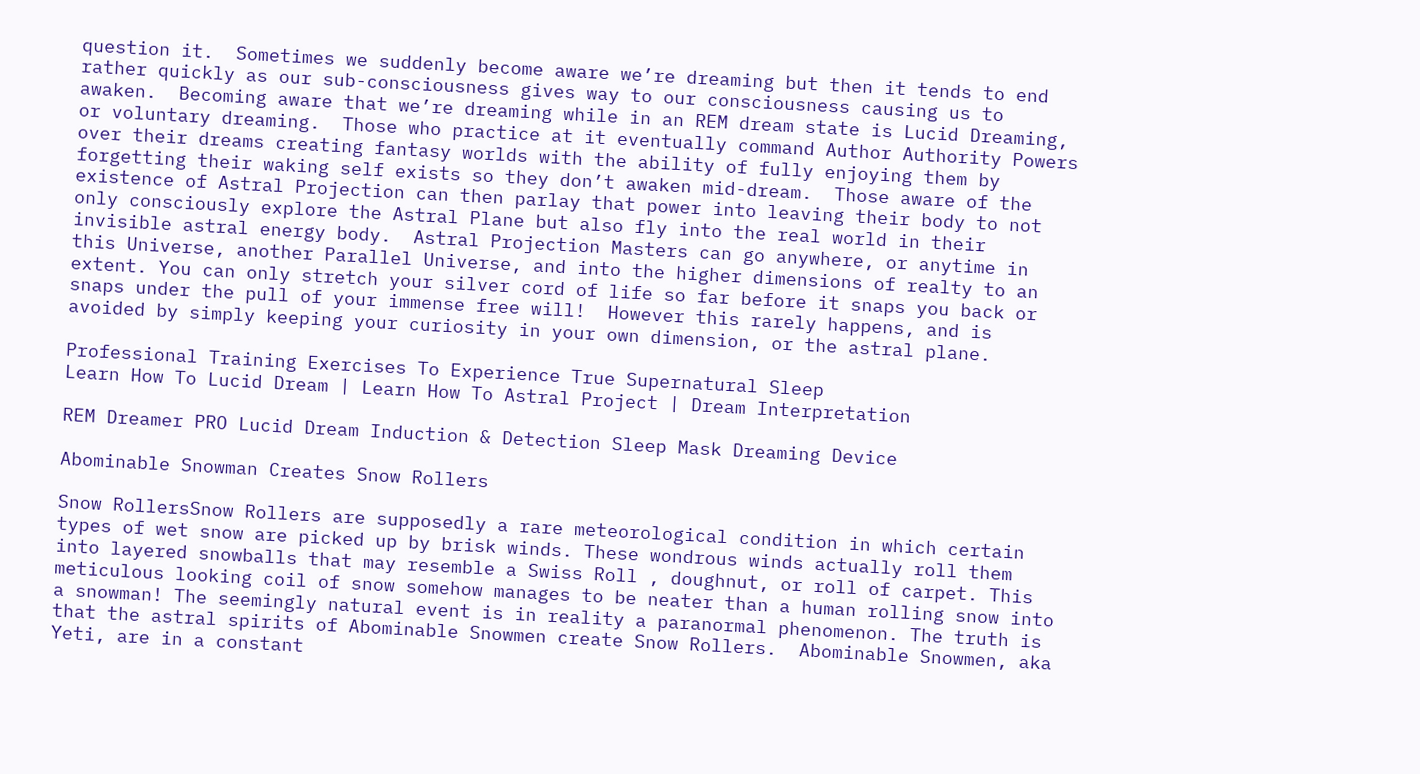question it.  Sometimes we suddenly become aware we’re dreaming but then it tends to end rather quickly as our sub-consciousness gives way to our consciousness causing us to awaken.  Becoming aware that we’re dreaming while in an REM dream state is Lucid Dreaming, or voluntary dreaming.  Those who practice at it eventually command Author Authority Powers over their dreams creating fantasy worlds with the ability of fully enjoying them by forgetting their waking self exists so they don’t awaken mid-dream.  Those aware of the existence of Astral Projection can then parlay that power into leaving their body to not only consciously explore the Astral Plane but also fly into the real world in their invisible astral energy body.  Astral Projection Masters can go anywhere, or anytime in this Universe, another Parallel Universe, and into the higher dimensions of realty to an extent. You can only stretch your silver cord of life so far before it snaps you back or snaps under the pull of your immense free will!  However this rarely happens, and is avoided by simply keeping your curiosity in your own dimension, or the astral plane.

Professional Training Exercises To Experience True Supernatural Sleep
Learn How To Lucid Dream | Learn How To Astral Project | Dream Interpretation

REM Dreamer PRO Lucid Dream Induction & Detection Sleep Mask Dreaming Device

Abominable Snowman Creates Snow Rollers

Snow RollersSnow Rollers are supposedly a rare meteorological condition in which certain types of wet snow are picked up by brisk winds. These wondrous winds actually roll them into layered snowballs that may resemble a Swiss Roll , doughnut, or roll of carpet. This meticulous looking coil of snow somehow manages to be neater than a human rolling snow into a snowman! The seemingly natural event is in reality a paranormal phenomenon. The truth is that the astral spirits of Abominable Snowmen create Snow Rollers.  Abominable Snowmen, aka Yeti, are in a constant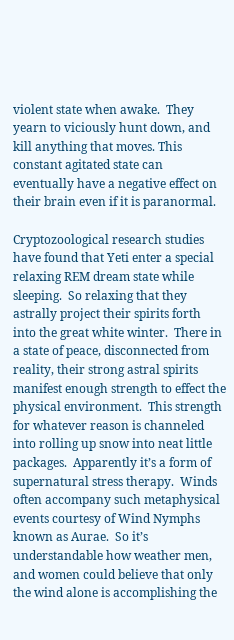violent state when awake.  They yearn to viciously hunt down, and kill anything that moves. This constant agitated state can eventually have a negative effect on their brain even if it is paranormal.

Cryptozoological research studies have found that Yeti enter a special relaxing REM dream state while sleeping.  So relaxing that they astrally project their spirits forth into the great white winter.  There in a state of peace, disconnected from reality, their strong astral spirits manifest enough strength to effect the physical environment.  This strength for whatever reason is channeled into rolling up snow into neat little packages.  Apparently it’s a form of supernatural stress therapy.  Winds often accompany such metaphysical events courtesy of Wind Nymphs known as Aurae.  So it’s understandable how weather men, and women could believe that only the wind alone is accomplishing the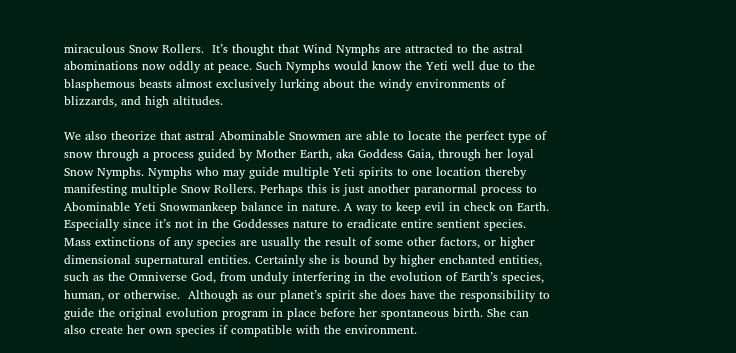miraculous Snow Rollers.  It’s thought that Wind Nymphs are attracted to the astral abominations now oddly at peace. Such Nymphs would know the Yeti well due to the blasphemous beasts almost exclusively lurking about the windy environments of blizzards, and high altitudes.

We also theorize that astral Abominable Snowmen are able to locate the perfect type of snow through a process guided by Mother Earth, aka Goddess Gaia, through her loyal Snow Nymphs. Nymphs who may guide multiple Yeti spirits to one location thereby manifesting multiple Snow Rollers. Perhaps this is just another paranormal process to Abominable Yeti Snowmankeep balance in nature. A way to keep evil in check on Earth. Especially since it’s not in the Goddesses nature to eradicate entire sentient species.  Mass extinctions of any species are usually the result of some other factors, or higher dimensional supernatural entities. Certainly she is bound by higher enchanted entities, such as the Omniverse God, from unduly interfering in the evolution of Earth’s species, human, or otherwise.  Although as our planet’s spirit she does have the responsibility to guide the original evolution program in place before her spontaneous birth. She can also create her own species if compatible with the environment.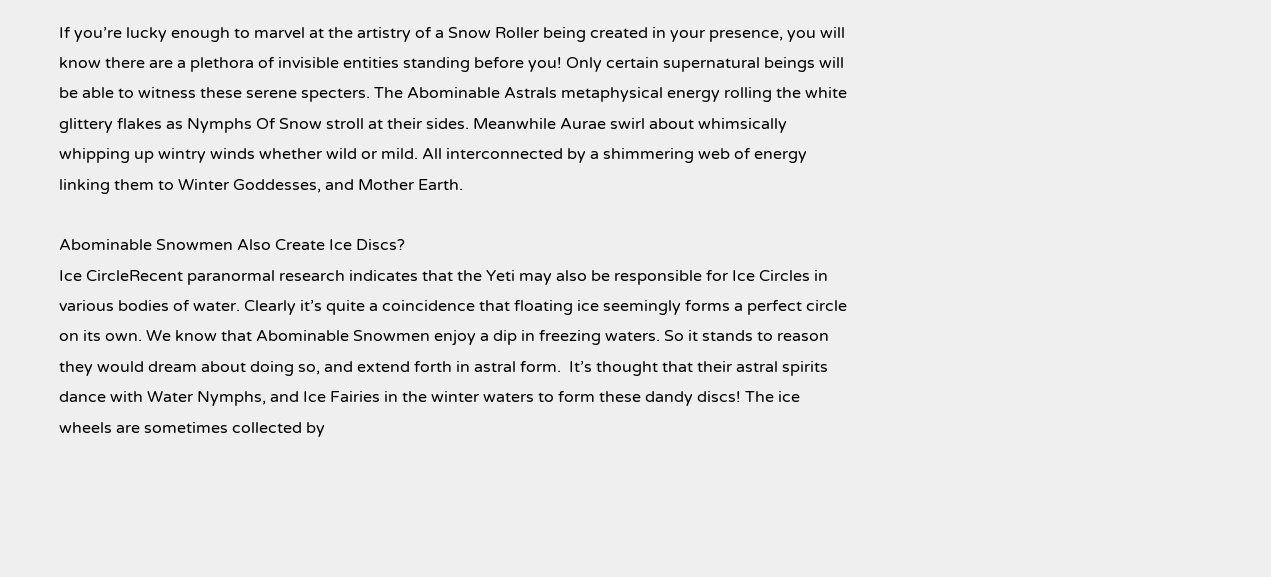If you’re lucky enough to marvel at the artistry of a Snow Roller being created in your presence, you will know there are a plethora of invisible entities standing before you! Only certain supernatural beings will be able to witness these serene specters. The Abominable Astrals metaphysical energy rolling the white glittery flakes as Nymphs Of Snow stroll at their sides. Meanwhile Aurae swirl about whimsically whipping up wintry winds whether wild or mild. All interconnected by a shimmering web of energy linking them to Winter Goddesses, and Mother Earth.

Abominable Snowmen Also Create Ice Discs?
Ice CircleRecent paranormal research indicates that the Yeti may also be responsible for Ice Circles in various bodies of water. Clearly it’s quite a coincidence that floating ice seemingly forms a perfect circle on its own. We know that Abominable Snowmen enjoy a dip in freezing waters. So it stands to reason they would dream about doing so, and extend forth in astral form.  It’s thought that their astral spirits dance with Water Nymphs, and Ice Fairies in the winter waters to form these dandy discs! The ice wheels are sometimes collected by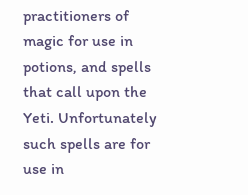practitioners of magic for use in potions, and spells that call upon the Yeti. Unfortunately such spells are for use in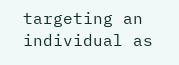targeting an individual as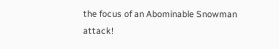the focus of an Abominable Snowman attack!